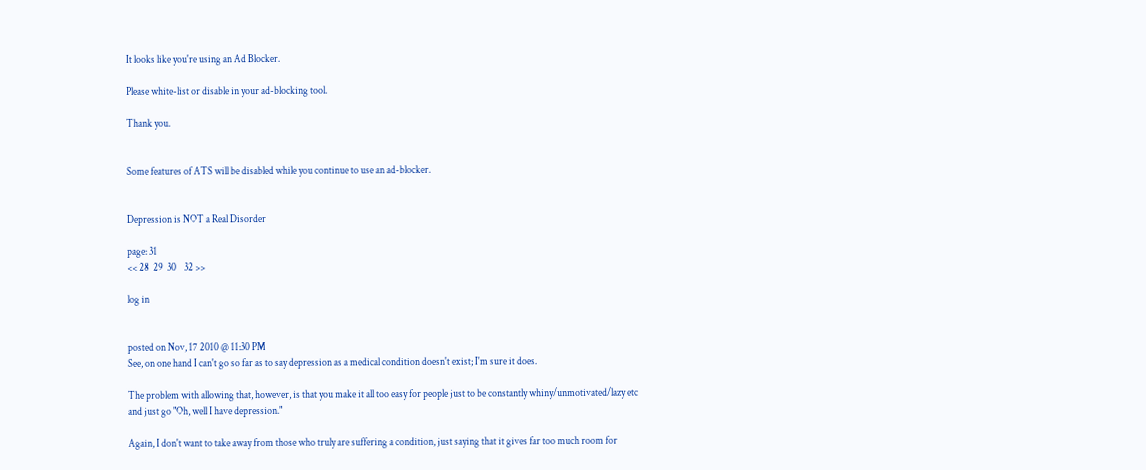It looks like you're using an Ad Blocker.

Please white-list or disable in your ad-blocking tool.

Thank you.


Some features of ATS will be disabled while you continue to use an ad-blocker.


Depression is NOT a Real Disorder

page: 31
<< 28  29  30    32 >>

log in


posted on Nov, 17 2010 @ 11:30 PM
See, on one hand I can't go so far as to say depression as a medical condition doesn't exist; I'm sure it does.

The problem with allowing that, however, is that you make it all too easy for people just to be constantly whiny/unmotivated/lazy etc and just go "Oh, well I have depression."

Again, I don't want to take away from those who truly are suffering a condition, just saying that it gives far too much room for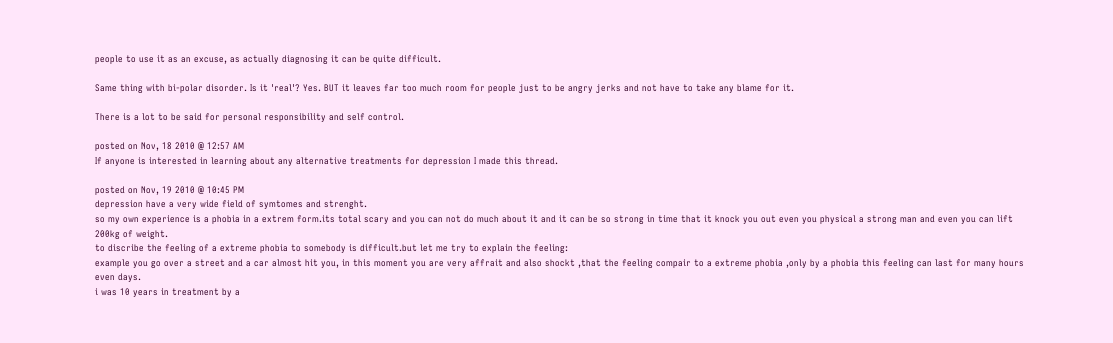people to use it as an excuse, as actually diagnosing it can be quite difficult.

Same thing with bi-polar disorder. Is it 'real'? Yes. BUT it leaves far too much room for people just to be angry jerks and not have to take any blame for it.

There is a lot to be said for personal responsibility and self control.

posted on Nov, 18 2010 @ 12:57 AM
If anyone is interested in learning about any alternative treatments for depression I made this thread.

posted on Nov, 19 2010 @ 10:45 PM
depression have a very wide field of symtomes and strenght.
so my own experience is a phobia in a extrem form.its total scary and you can not do much about it and it can be so strong in time that it knock you out even you physical a strong man and even you can lift 200kg of weight.
to discribe the feeling of a extreme phobia to somebody is difficult.but let me try to explain the feeling:
example you go over a street and a car almost hit you, in this moment you are very affrait and also shockt ,that the feeling compair to a extreme phobia ,only by a phobia this feeling can last for many hours even days.
i was 10 years in treatment by a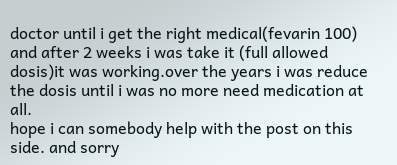doctor until i get the right medical(fevarin 100) and after 2 weeks i was take it (full allowed dosis)it was working.over the years i was reduce the dosis until i was no more need medication at all.
hope i can somebody help with the post on this side. and sorry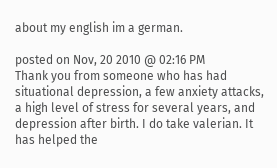about my english im a german.

posted on Nov, 20 2010 @ 02:16 PM
Thank you from someone who has had situational depression, a few anxiety attacks, a high level of stress for several years, and depression after birth. I do take valerian. It has helped the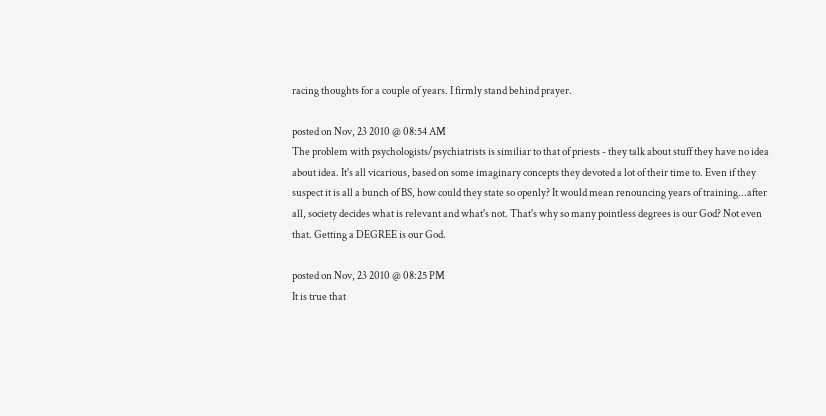racing thoughts for a couple of years. I firmly stand behind prayer.

posted on Nov, 23 2010 @ 08:54 AM
The problem with psychologists/psychiatrists is similiar to that of priests - they talk about stuff they have no idea about idea. It's all vicarious, based on some imaginary concepts they devoted a lot of their time to. Even if they suspect it is all a bunch of BS, how could they state so openly? It would mean renouncing years of training...after all, society decides what is relevant and what's not. That's why so many pointless degrees is our God? Not even that. Getting a DEGREE is our God.

posted on Nov, 23 2010 @ 08:25 PM
It is true that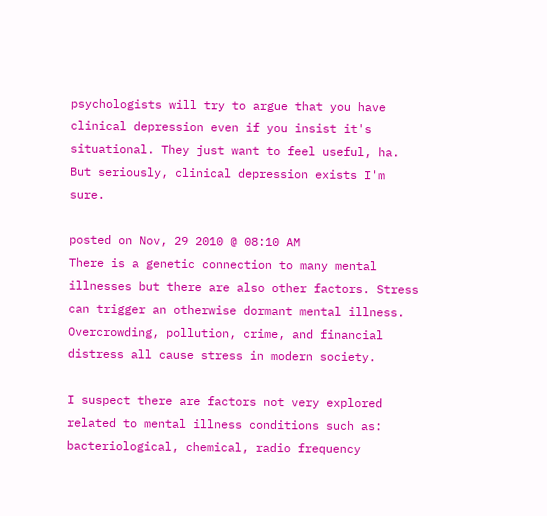psychologists will try to argue that you have clinical depression even if you insist it's situational. They just want to feel useful, ha. But seriously, clinical depression exists I'm sure.

posted on Nov, 29 2010 @ 08:10 AM
There is a genetic connection to many mental illnesses but there are also other factors. Stress can trigger an otherwise dormant mental illness. Overcrowding, pollution, crime, and financial distress all cause stress in modern society.

I suspect there are factors not very explored related to mental illness conditions such as:
bacteriological, chemical, radio frequency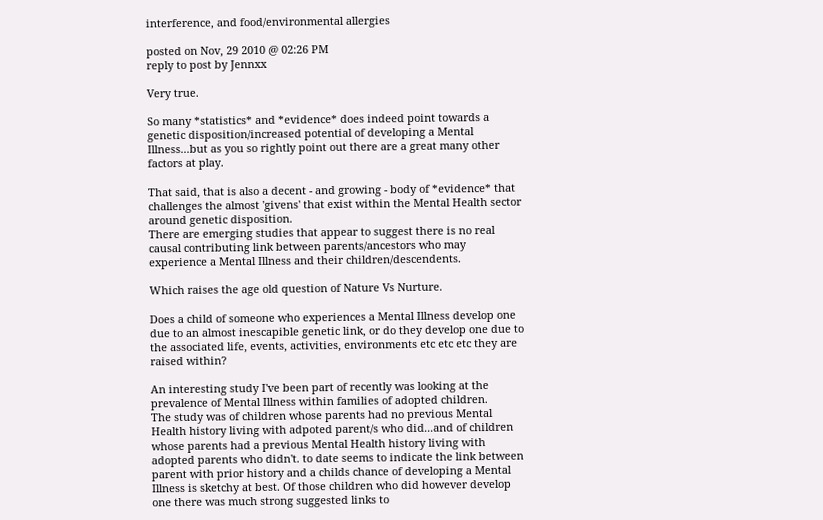interference, and food/environmental allergies

posted on Nov, 29 2010 @ 02:26 PM
reply to post by Jennxx

Very true.

So many *statistics* and *evidence* does indeed point towards a genetic disposition/increased potential of developing a Mental Illness...but as you so rightly point out there are a great many other factors at play.

That said, that is also a decent - and growing - body of *evidence* that challenges the almost 'givens' that exist within the Mental Health sector around genetic disposition.
There are emerging studies that appear to suggest there is no real causal contributing link between parents/ancestors who may experience a Mental Illness and their children/descendents.

Which raises the age old question of Nature Vs Nurture.

Does a child of someone who experiences a Mental Illness develop one due to an almost inescapible genetic link, or do they develop one due to the associated life, events, activities, environments etc etc etc they are raised within?

An interesting study I've been part of recently was looking at the prevalence of Mental Illness within families of adopted children.
The study was of children whose parents had no previous Mental Health history living with adpoted parent/s who did...and of children whose parents had a previous Mental Health history living with adopted parents who didn't. to date seems to indicate the link between parent with prior history and a childs chance of developing a Mental Illness is sketchy at best. Of those children who did however develop one there was much strong suggested links to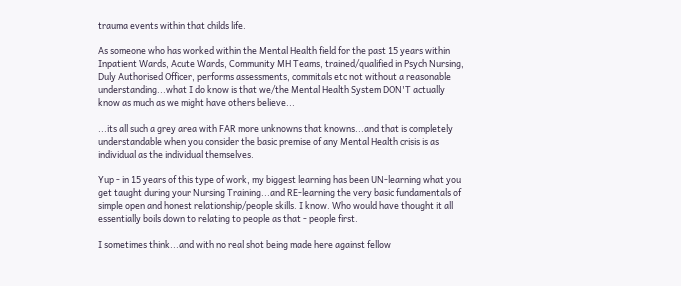trauma events within that childs life.

As someone who has worked within the Mental Health field for the past 15 years within Inpatient Wards, Acute Wards, Community MH Teams, trained/qualified in Psych Nursing, Duly Authorised Officer, performs assessments, commitals etc not without a reasonable understanding...what I do know is that we/the Mental Health System DON'T actually know as much as we might have others believe...

...its all such a grey area with FAR more unknowns that knowns...and that is completely understandable when you consider the basic premise of any Mental Health crisis is as individual as the individual themselves.

Yup - in 15 years of this type of work, my biggest learning has been UN-learning what you get taught during your Nursing Training...and RE-learning the very basic fundamentals of simple open and honest relationship/people skills. I know. Who would have thought it all essentially boils down to relating to people as that - people first.

I sometimes think...and with no real shot being made here against fellow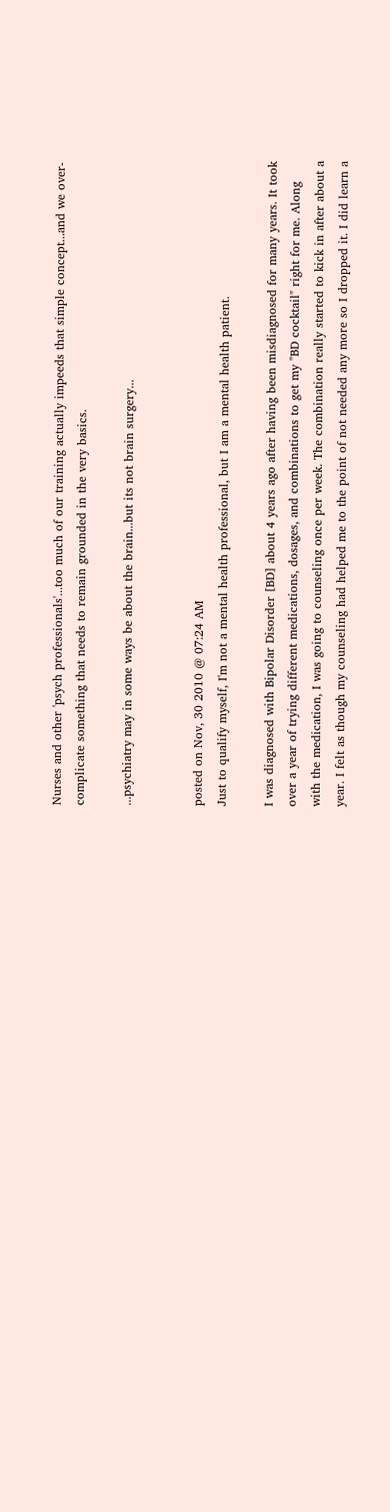Nurses and other 'psych professionals'...too much of our training actually impeeds that simple concept...and we over-complicate something that needs to remain grounded in the very basics.

...psychiatry may in some ways be about the brain...but its not brain surgery...


posted on Nov, 30 2010 @ 07:24 AM
Just to qualify myself, I'm not a mental health professional, but I am a mental health patient.

I was diagnosed with Bipolar Disorder [BD] about 4 years ago after having been misdiagnosed for many years. It took over a year of trying different medications, dosages, and combinations to get my "BD cocktail" right for me. Along with the medication, I was going to counseling once per week. The combination really started to kick in after about a year. I felt as though my counseling had helped me to the point of not needed any more so I dropped it. I did learn a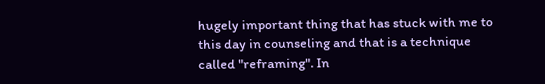hugely important thing that has stuck with me to this day in counseling and that is a technique called "reframing". In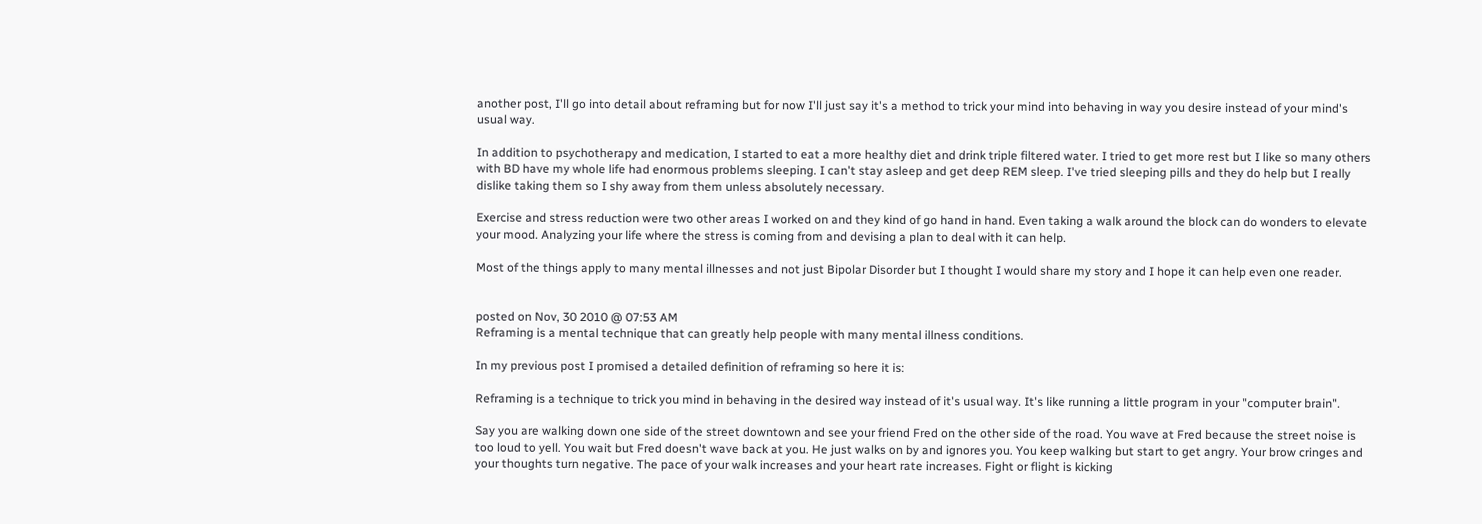another post, I'll go into detail about reframing but for now I'll just say it's a method to trick your mind into behaving in way you desire instead of your mind's usual way.

In addition to psychotherapy and medication, I started to eat a more healthy diet and drink triple filtered water. I tried to get more rest but I like so many others with BD have my whole life had enormous problems sleeping. I can't stay asleep and get deep REM sleep. I've tried sleeping pills and they do help but I really dislike taking them so I shy away from them unless absolutely necessary.

Exercise and stress reduction were two other areas I worked on and they kind of go hand in hand. Even taking a walk around the block can do wonders to elevate your mood. Analyzing your life where the stress is coming from and devising a plan to deal with it can help.

Most of the things apply to many mental illnesses and not just Bipolar Disorder but I thought I would share my story and I hope it can help even one reader.


posted on Nov, 30 2010 @ 07:53 AM
Reframing is a mental technique that can greatly help people with many mental illness conditions.

In my previous post I promised a detailed definition of reframing so here it is:

Reframing is a technique to trick you mind in behaving in the desired way instead of it's usual way. It's like running a little program in your "computer brain".

Say you are walking down one side of the street downtown and see your friend Fred on the other side of the road. You wave at Fred because the street noise is too loud to yell. You wait but Fred doesn't wave back at you. He just walks on by and ignores you. You keep walking but start to get angry. Your brow cringes and your thoughts turn negative. The pace of your walk increases and your heart rate increases. Fight or flight is kicking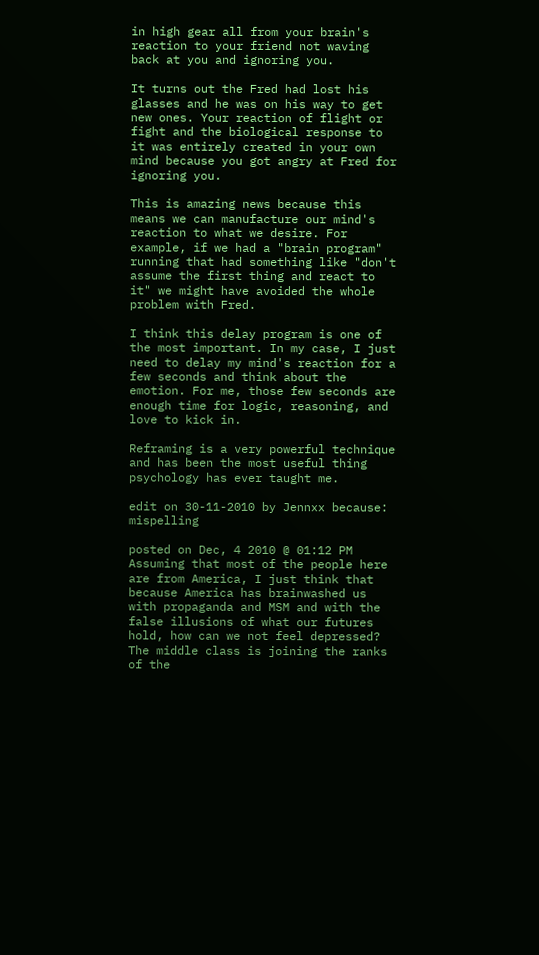in high gear all from your brain's reaction to your friend not waving back at you and ignoring you.

It turns out the Fred had lost his glasses and he was on his way to get new ones. Your reaction of flight or fight and the biological response to it was entirely created in your own mind because you got angry at Fred for ignoring you.

This is amazing news because this means we can manufacture our mind's reaction to what we desire. For example, if we had a "brain program" running that had something like "don't assume the first thing and react to it" we might have avoided the whole problem with Fred.

I think this delay program is one of the most important. In my case, I just need to delay my mind's reaction for a few seconds and think about the emotion. For me, those few seconds are enough time for logic, reasoning, and love to kick in.

Reframing is a very powerful technique and has been the most useful thing psychology has ever taught me.

edit on 30-11-2010 by Jennxx because: mispelling

posted on Dec, 4 2010 @ 01:12 PM
Assuming that most of the people here are from America, I just think that because America has brainwashed us with propaganda and MSM and with the false illusions of what our futures hold, how can we not feel depressed? The middle class is joining the ranks of the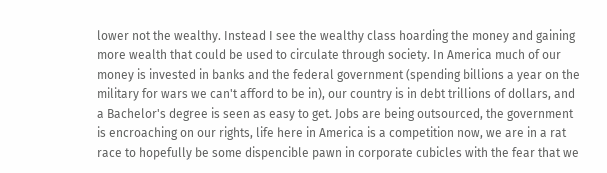lower not the wealthy. Instead I see the wealthy class hoarding the money and gaining more wealth that could be used to circulate through society. In America much of our money is invested in banks and the federal government (spending billions a year on the military for wars we can't afford to be in), our country is in debt trillions of dollars, and a Bachelor's degree is seen as easy to get. Jobs are being outsourced, the government is encroaching on our rights, life here in America is a competition now, we are in a rat race to hopefully be some dispencible pawn in corporate cubicles with the fear that we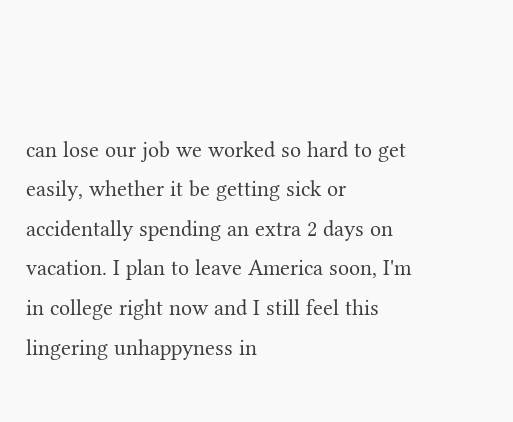can lose our job we worked so hard to get easily, whether it be getting sick or accidentally spending an extra 2 days on vacation. I plan to leave America soon, I'm in college right now and I still feel this lingering unhappyness in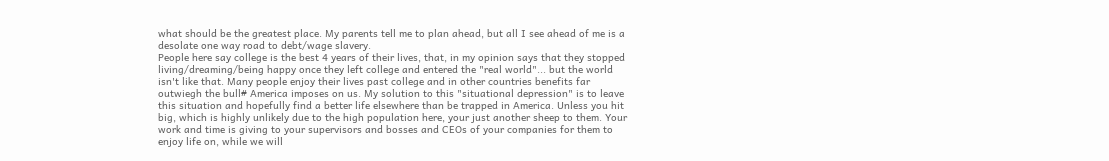what should be the greatest place. My parents tell me to plan ahead, but all I see ahead of me is a desolate one way road to debt/wage slavery.
People here say college is the best 4 years of their lives, that, in my opinion says that they stopped living/dreaming/being happy once they left college and entered the "real world"... but the world isn't like that. Many people enjoy their lives past college and in other countries benefits far outwiegh the bull# America imposes on us. My solution to this "situational depression" is to leave this situation and hopefully find a better life elsewhere than be trapped in America. Unless you hit big, which is highly unlikely due to the high population here, your just another sheep to them. Your work and time is giving to your supervisors and bosses and CEOs of your companies for them to enjoy life on, while we will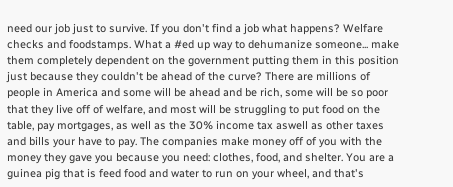need our job just to survive. If you don't find a job what happens? Welfare checks and foodstamps. What a #ed up way to dehumanize someone... make them completely dependent on the government putting them in this position just because they couldn't be ahead of the curve? There are millions of people in America and some will be ahead and be rich, some will be so poor that they live off of welfare, and most will be struggling to put food on the table, pay mortgages, as well as the 30% income tax aswell as other taxes and bills your have to pay. The companies make money off of you with the money they gave you because you need: clothes, food, and shelter. You are a guinea pig that is feed food and water to run on your wheel, and that's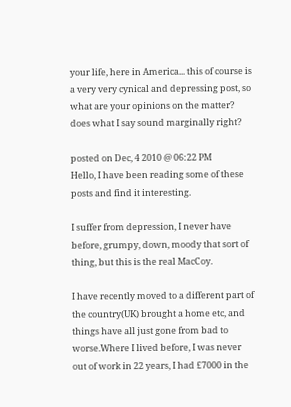your life, here in America... this of course is a very very cynical and depressing post, so what are your opinions on the matter? does what I say sound marginally right?

posted on Dec, 4 2010 @ 06:22 PM
Hello, I have been reading some of these posts and find it interesting.

I suffer from depression, I never have before, grumpy, down, moody that sort of thing, but this is the real MacCoy.

I have recently moved to a different part of the country(UK) brought a home etc, and things have all just gone from bad to worse.Where I lived before, I was never out of work in 22 years, I had £7000 in the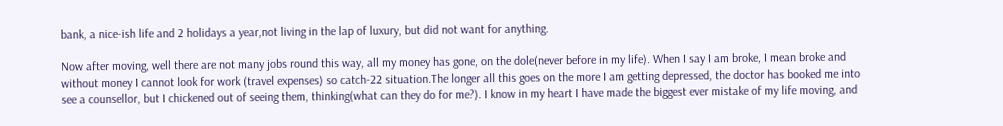bank, a nice-ish life and 2 holidays a year,not living in the lap of luxury, but did not want for anything.

Now after moving, well there are not many jobs round this way, all my money has gone, on the dole(never before in my life). When I say I am broke, I mean broke and without money I cannot look for work (travel expenses) so catch-22 situation.The longer all this goes on the more I am getting depressed, the doctor has booked me into see a counsellor, but I chickened out of seeing them, thinking(what can they do for me?). I know in my heart I have made the biggest ever mistake of my life moving, and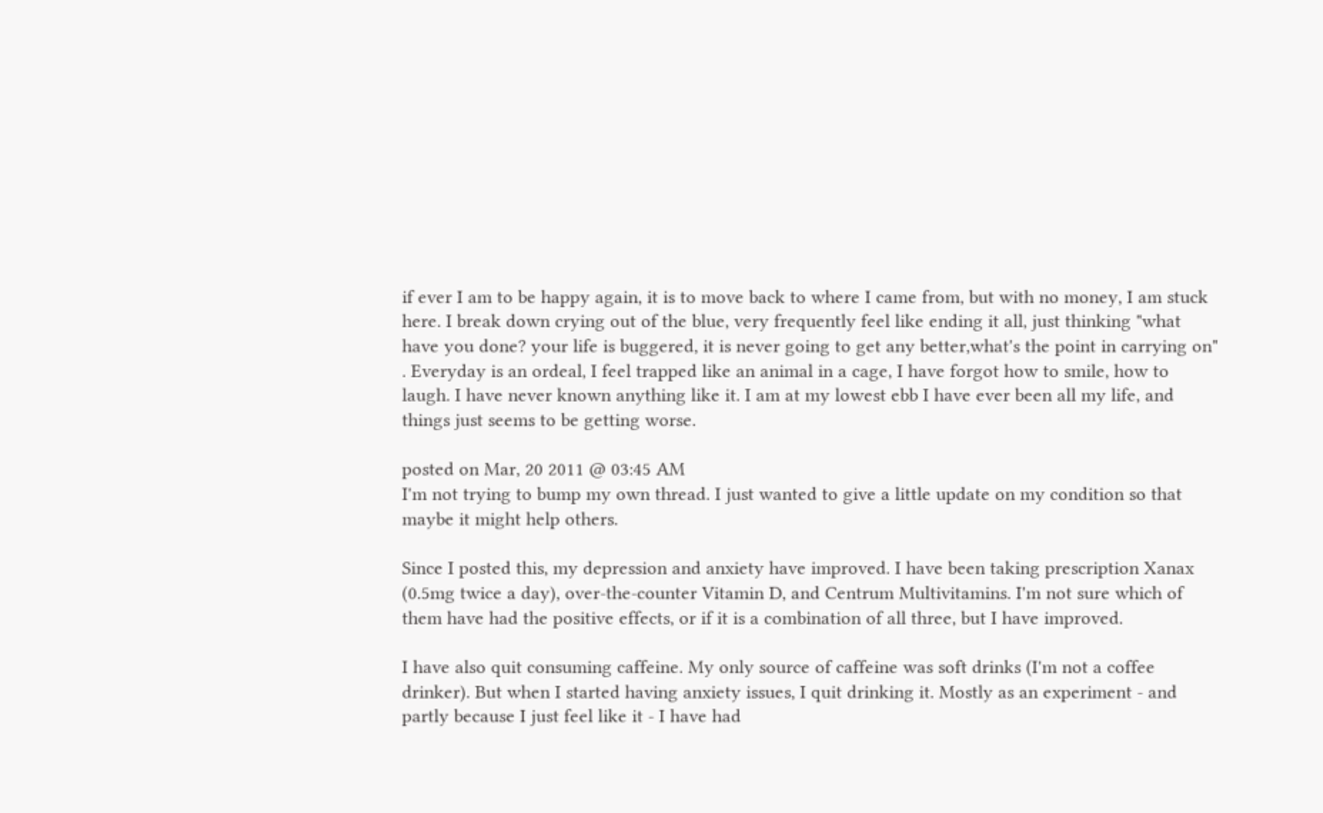if ever I am to be happy again, it is to move back to where I came from, but with no money, I am stuck here. I break down crying out of the blue, very frequently feel like ending it all, just thinking "what have you done? your life is buggered, it is never going to get any better,what's the point in carrying on" . Everyday is an ordeal, I feel trapped like an animal in a cage, I have forgot how to smile, how to laugh. I have never known anything like it. I am at my lowest ebb I have ever been all my life, and things just seems to be getting worse.

posted on Mar, 20 2011 @ 03:45 AM
I'm not trying to bump my own thread. I just wanted to give a little update on my condition so that maybe it might help others.

Since I posted this, my depression and anxiety have improved. I have been taking prescription Xanax (0.5mg twice a day), over-the-counter Vitamin D, and Centrum Multivitamins. I'm not sure which of them have had the positive effects, or if it is a combination of all three, but I have improved.

I have also quit consuming caffeine. My only source of caffeine was soft drinks (I'm not a coffee drinker). But when I started having anxiety issues, I quit drinking it. Mostly as an experiment - and partly because I just feel like it - I have had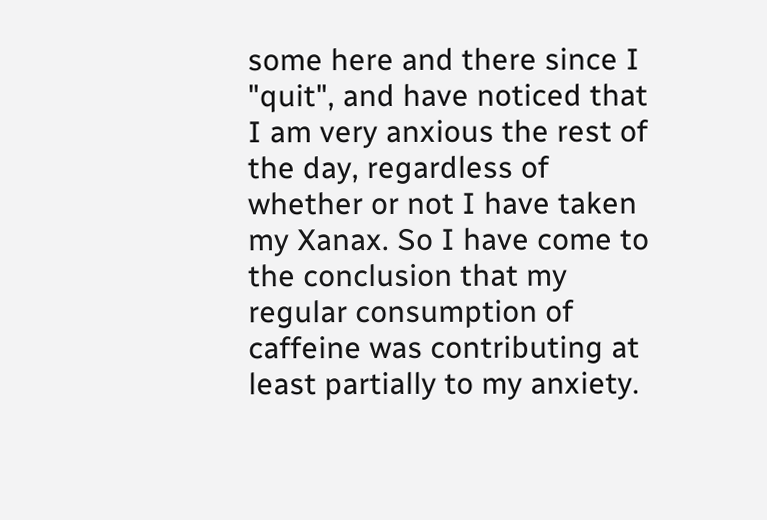some here and there since I "quit", and have noticed that I am very anxious the rest of the day, regardless of whether or not I have taken my Xanax. So I have come to the conclusion that my regular consumption of caffeine was contributing at least partially to my anxiety.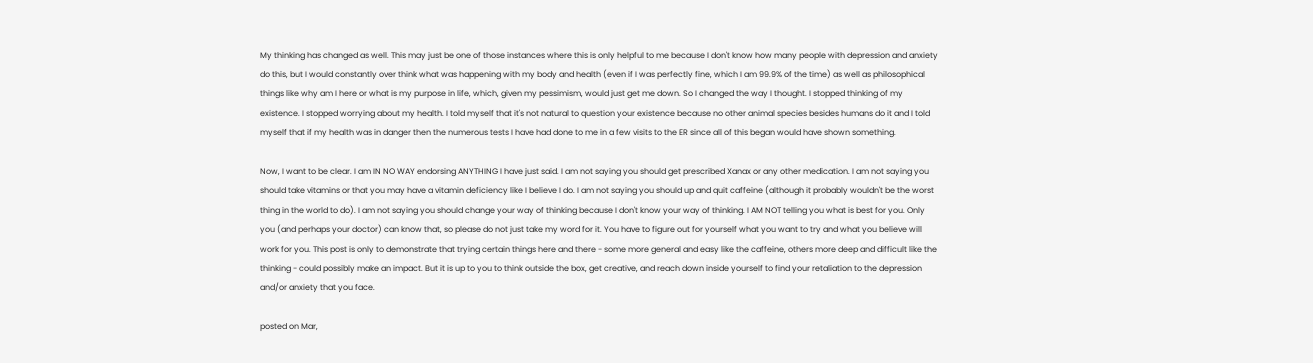My thinking has changed as well. This may just be one of those instances where this is only helpful to me because I don't know how many people with depression and anxiety do this, but I would constantly over think what was happening with my body and health (even if I was perfectly fine, which I am 99.9% of the time) as well as philosophical things like why am I here or what is my purpose in life, which, given my pessimism, would just get me down. So I changed the way I thought. I stopped thinking of my existence. I stopped worrying about my health. I told myself that it's not natural to question your existence because no other animal species besides humans do it and I told myself that if my health was in danger then the numerous tests I have had done to me in a few visits to the ER since all of this began would have shown something.

Now, I want to be clear. I am IN NO WAY endorsing ANYTHING I have just said. I am not saying you should get prescribed Xanax or any other medication. I am not saying you should take vitamins or that you may have a vitamin deficiency like I believe I do. I am not saying you should up and quit caffeine (although it probably wouldn't be the worst thing in the world to do). I am not saying you should change your way of thinking because I don't know your way of thinking. I AM NOT telling you what is best for you. Only you (and perhaps your doctor) can know that, so please do not just take my word for it. You have to figure out for yourself what you want to try and what you believe will work for you. This post is only to demonstrate that trying certain things here and there - some more general and easy like the caffeine, others more deep and difficult like the thinking - could possibly make an impact. But it is up to you to think outside the box, get creative, and reach down inside yourself to find your retaliation to the depression and/or anxiety that you face.

posted on Mar,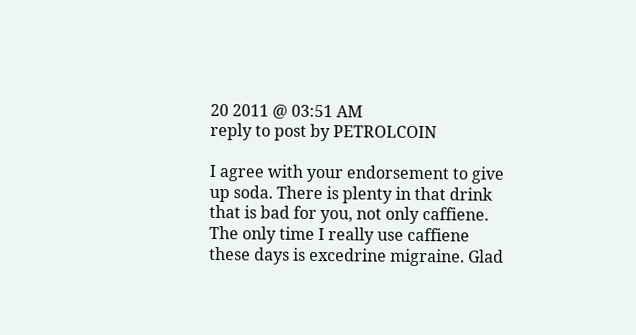20 2011 @ 03:51 AM
reply to post by PETROLCOIN

I agree with your endorsement to give up soda. There is plenty in that drink that is bad for you, not only caffiene. The only time I really use caffiene these days is excedrine migraine. Glad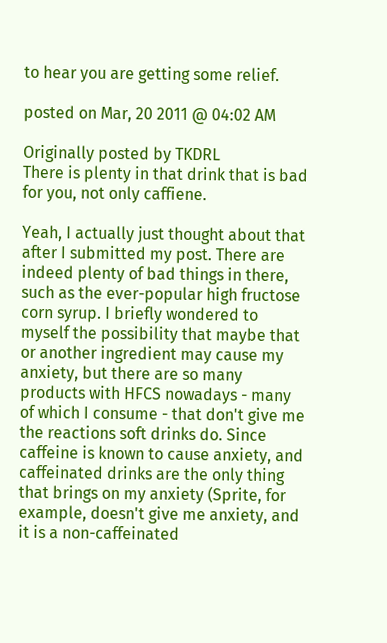to hear you are getting some relief.

posted on Mar, 20 2011 @ 04:02 AM

Originally posted by TKDRL
There is plenty in that drink that is bad for you, not only caffiene.

Yeah, I actually just thought about that after I submitted my post. There are indeed plenty of bad things in there, such as the ever-popular high fructose corn syrup. I briefly wondered to myself the possibility that maybe that or another ingredient may cause my anxiety, but there are so many products with HFCS nowadays - many of which I consume - that don't give me the reactions soft drinks do. Since caffeine is known to cause anxiety, and caffeinated drinks are the only thing that brings on my anxiety (Sprite, for example, doesn't give me anxiety, and it is a non-caffeinated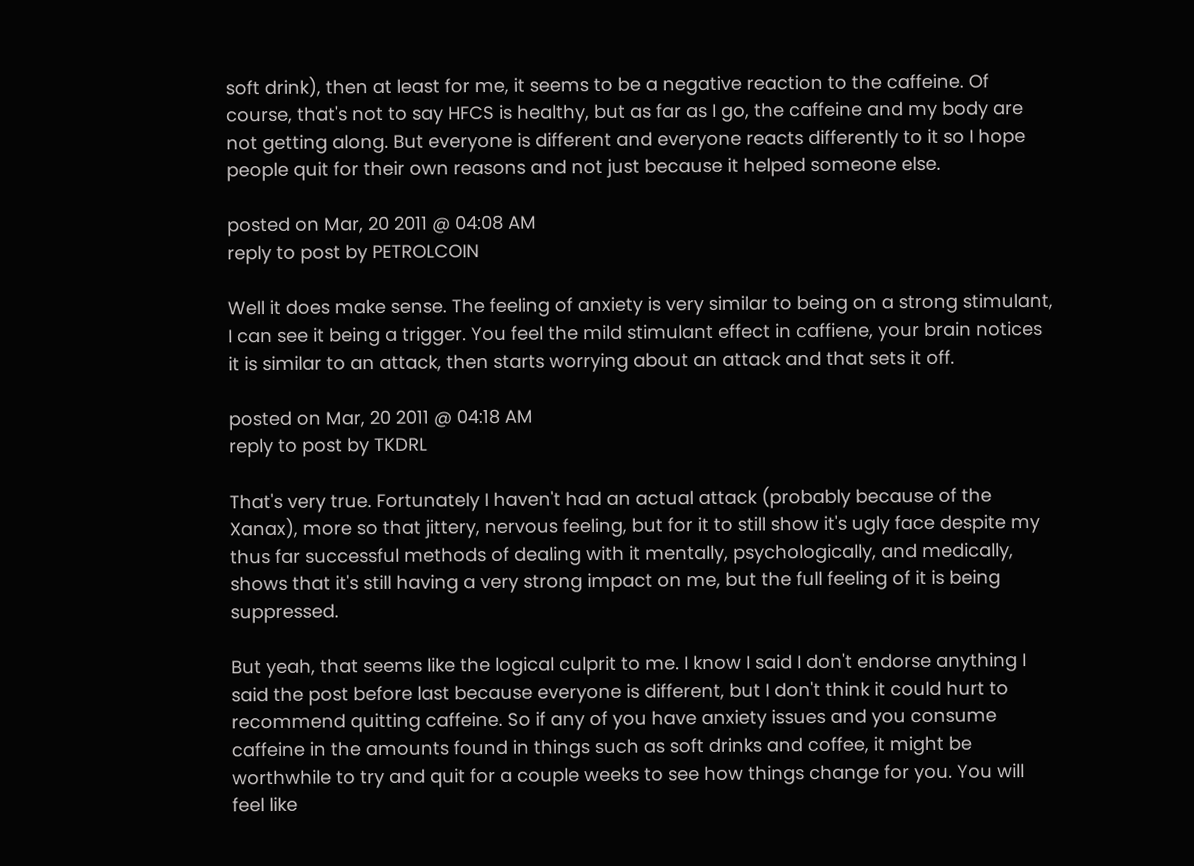soft drink), then at least for me, it seems to be a negative reaction to the caffeine. Of course, that's not to say HFCS is healthy, but as far as I go, the caffeine and my body are not getting along. But everyone is different and everyone reacts differently to it so I hope people quit for their own reasons and not just because it helped someone else.

posted on Mar, 20 2011 @ 04:08 AM
reply to post by PETROLCOIN

Well it does make sense. The feeling of anxiety is very similar to being on a strong stimulant, I can see it being a trigger. You feel the mild stimulant effect in caffiene, your brain notices it is similar to an attack, then starts worrying about an attack and that sets it off.

posted on Mar, 20 2011 @ 04:18 AM
reply to post by TKDRL

That's very true. Fortunately I haven't had an actual attack (probably because of the Xanax), more so that jittery, nervous feeling, but for it to still show it's ugly face despite my thus far successful methods of dealing with it mentally, psychologically, and medically, shows that it's still having a very strong impact on me, but the full feeling of it is being suppressed.

But yeah, that seems like the logical culprit to me. I know I said I don't endorse anything I said the post before last because everyone is different, but I don't think it could hurt to recommend quitting caffeine. So if any of you have anxiety issues and you consume caffeine in the amounts found in things such as soft drinks and coffee, it might be worthwhile to try and quit for a couple weeks to see how things change for you. You will feel like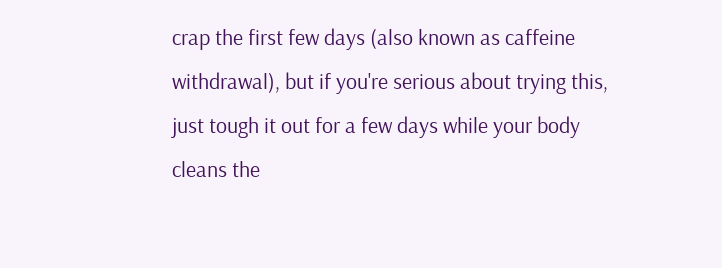crap the first few days (also known as caffeine withdrawal), but if you're serious about trying this, just tough it out for a few days while your body cleans the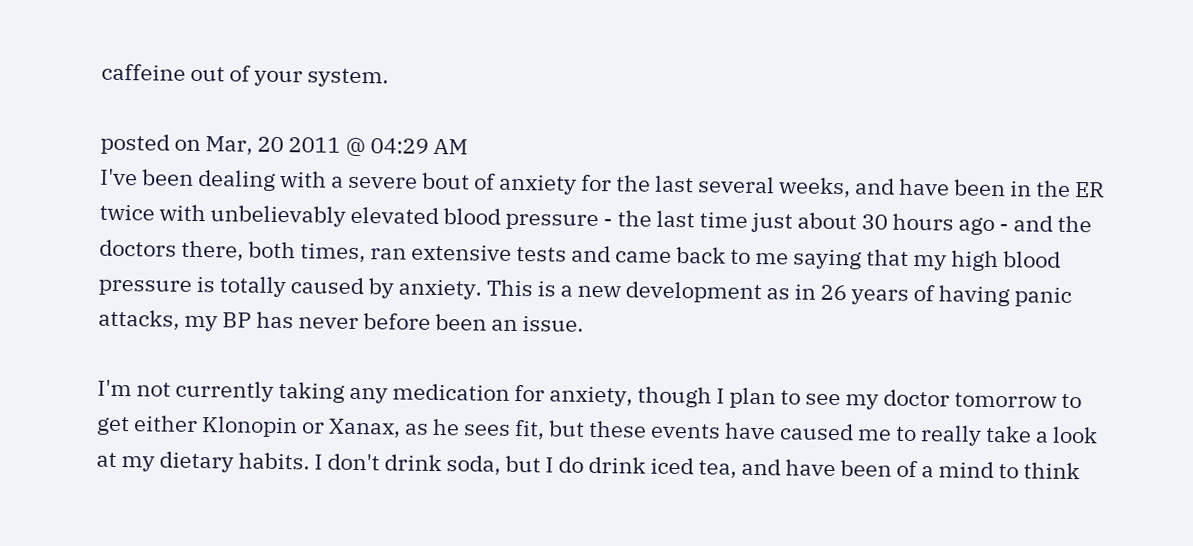caffeine out of your system.

posted on Mar, 20 2011 @ 04:29 AM
I've been dealing with a severe bout of anxiety for the last several weeks, and have been in the ER twice with unbelievably elevated blood pressure - the last time just about 30 hours ago - and the doctors there, both times, ran extensive tests and came back to me saying that my high blood pressure is totally caused by anxiety. This is a new development as in 26 years of having panic attacks, my BP has never before been an issue.

I'm not currently taking any medication for anxiety, though I plan to see my doctor tomorrow to get either Klonopin or Xanax, as he sees fit, but these events have caused me to really take a look at my dietary habits. I don't drink soda, but I do drink iced tea, and have been of a mind to think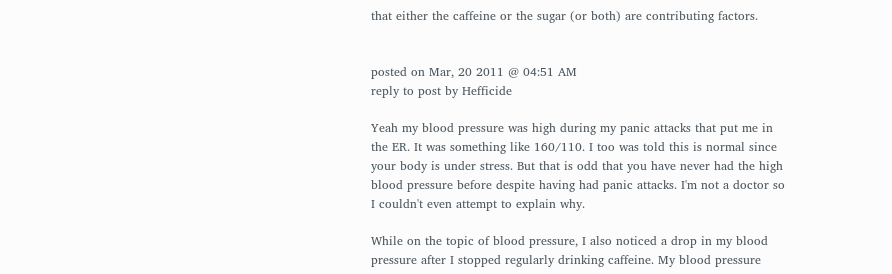that either the caffeine or the sugar (or both) are contributing factors.


posted on Mar, 20 2011 @ 04:51 AM
reply to post by Hefficide

Yeah my blood pressure was high during my panic attacks that put me in the ER. It was something like 160/110. I too was told this is normal since your body is under stress. But that is odd that you have never had the high blood pressure before despite having had panic attacks. I'm not a doctor so I couldn't even attempt to explain why.

While on the topic of blood pressure, I also noticed a drop in my blood pressure after I stopped regularly drinking caffeine. My blood pressure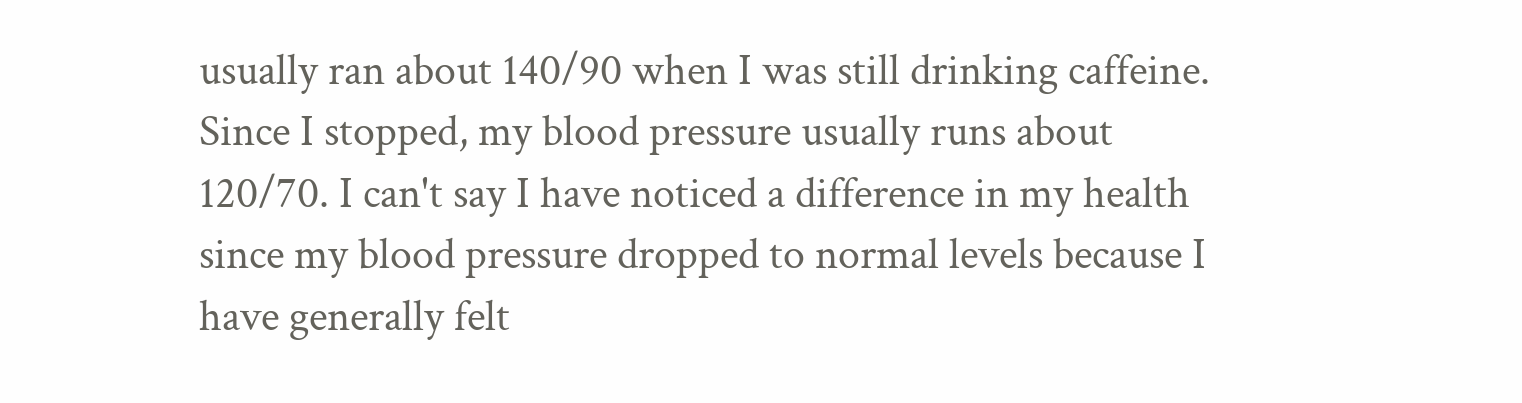usually ran about 140/90 when I was still drinking caffeine. Since I stopped, my blood pressure usually runs about 120/70. I can't say I have noticed a difference in my health since my blood pressure dropped to normal levels because I have generally felt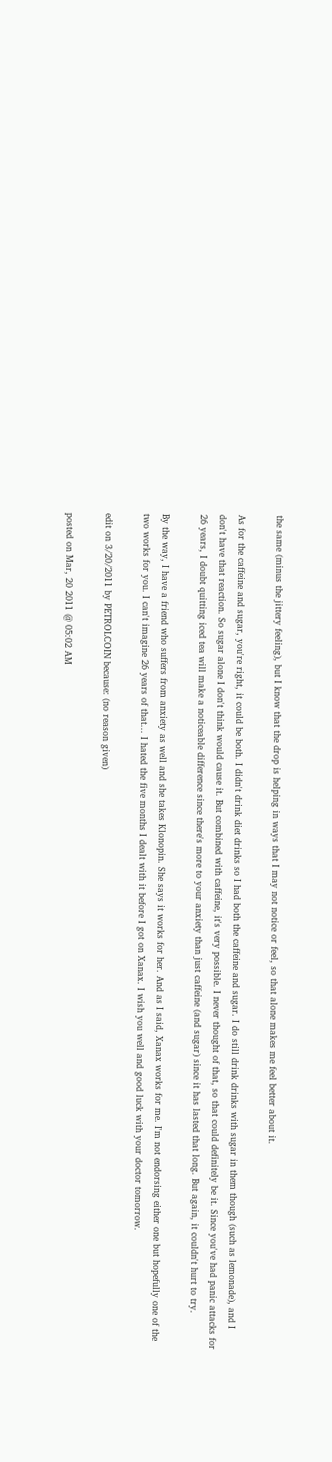the same (minus the jittery feeling), but I know that the drop is helping in ways that I may not notice or feel, so that alone makes me feel better about it.

As for the caffeine and sugar, you're right, it could be both. I didn't drink diet drinks so I had both the caffeine and sugar. I do still drink drinks with sugar in them though (such as lemonade), and I don't have that reaction. So sugar alone I don't think would cause it. But combined with caffeine, it's very possible. I never thought of that, so that could definitely be it. Since you've had panic attacks for 26 years, I doubt quitting iced tea will make a noticeable difference since there's more to your anxiety than just caffeine (and sugar) since it has lasted that long. But again, it couldn't hurt to try.

By the way, I have a friend who suffers from anxiety as well and she takes Klonopin. She says it works for her. And as I said, Xanax works for me. I'm not endorsing either one but hopefully one of the two works for you. I can't imagine 26 years of that... I hated the five months I dealt with it before I got on Xanax. I wish you well and good luck with your doctor tomorrow.

edit on 3/20/2011 by PETROLCOIN because: (no reason given)

posted on Mar, 20 2011 @ 05:02 AM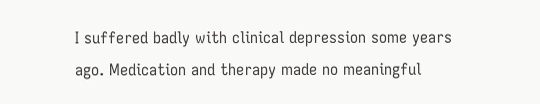I suffered badly with clinical depression some years ago. Medication and therapy made no meaningful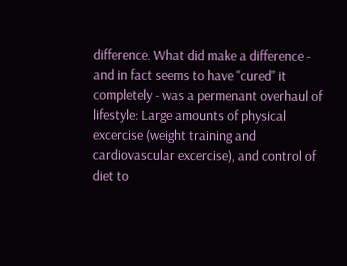difference. What did make a difference - and in fact seems to have "cured" it completely - was a permenant overhaul of lifestyle: Large amounts of physical excercise (weight training and cardiovascular excercise), and control of diet to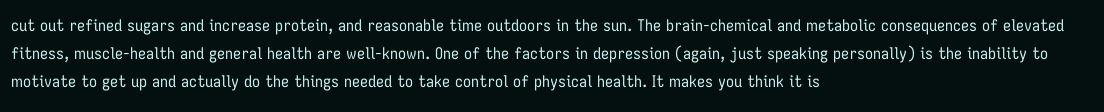cut out refined sugars and increase protein, and reasonable time outdoors in the sun. The brain-chemical and metabolic consequences of elevated fitness, muscle-health and general health are well-known. One of the factors in depression (again, just speaking personally) is the inability to motivate to get up and actually do the things needed to take control of physical health. It makes you think it is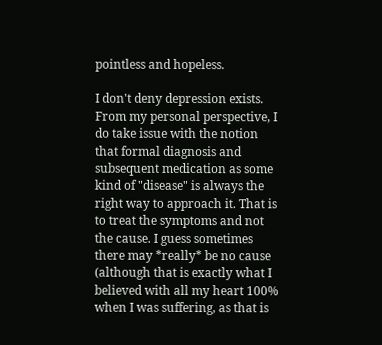pointless and hopeless.

I don't deny depression exists. From my personal perspective, I do take issue with the notion that formal diagnosis and subsequent medication as some kind of "disease" is always the right way to approach it. That is to treat the symptoms and not the cause. I guess sometimes there may *really* be no cause (although that is exactly what I believed with all my heart 100% when I was suffering, as that is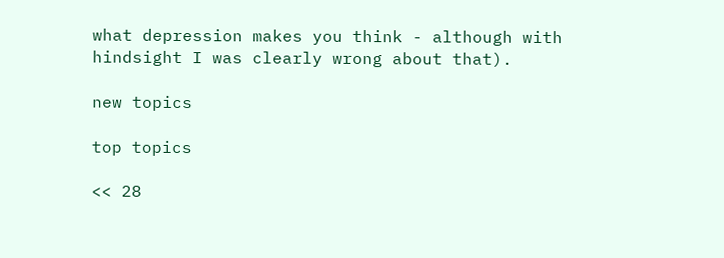what depression makes you think - although with hindsight I was clearly wrong about that).

new topics

top topics

<< 28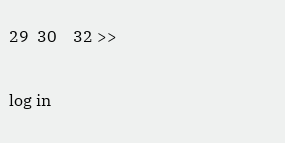29  30    32 >>

log in